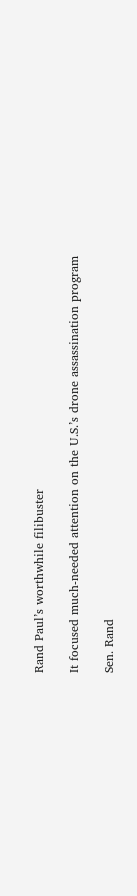Rand Paul’s worthwhile filibuster

It focused much-needed attention on the U.S.’s drone assassination program

Sen. Rand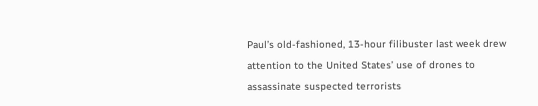Paul’s old-fashioned, 13-hour filibuster last week drew attention to the United States’ use of drones to assassinate suspected terrorists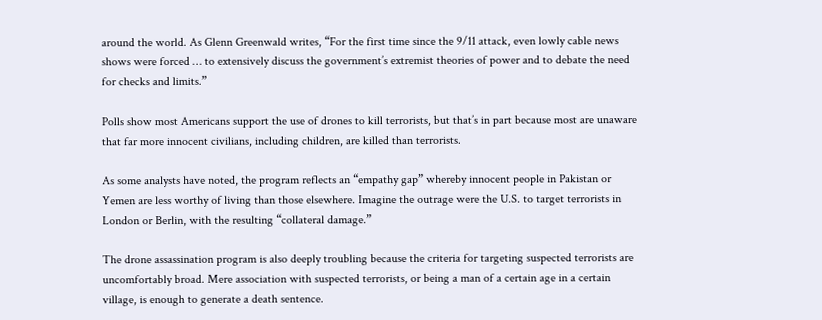around the world. As Glenn Greenwald writes, “For the first time since the 9/11 attack, even lowly cable news shows were forced … to extensively discuss the government’s extremist theories of power and to debate the need for checks and limits.”

Polls show most Americans support the use of drones to kill terrorists, but that’s in part because most are unaware that far more innocent civilians, including children, are killed than terrorists.

As some analysts have noted, the program reflects an “empathy gap” whereby innocent people in Pakistan or Yemen are less worthy of living than those elsewhere. Imagine the outrage were the U.S. to target terrorists in London or Berlin, with the resulting “collateral damage.”

The drone assassination program is also deeply troubling because the criteria for targeting suspected terrorists are uncomfortably broad. Mere association with suspected terrorists, or being a man of a certain age in a certain village, is enough to generate a death sentence.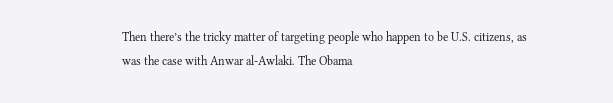Then there’s the tricky matter of targeting people who happen to be U.S. citizens, as was the case with Anwar al-Awlaki. The Obama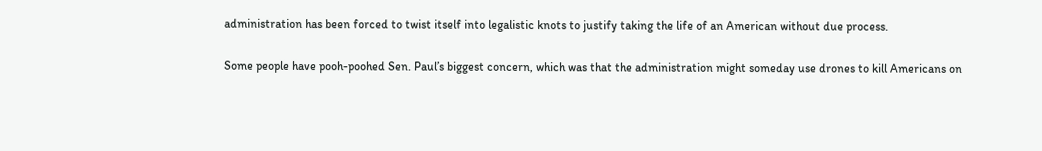administration has been forced to twist itself into legalistic knots to justify taking the life of an American without due process.

Some people have pooh-poohed Sen. Paul’s biggest concern, which was that the administration might someday use drones to kill Americans on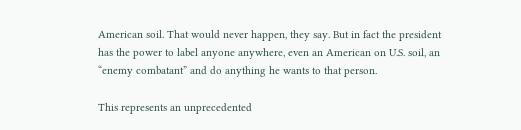American soil. That would never happen, they say. But in fact the president has the power to label anyone anywhere, even an American on U.S. soil, an “enemy combatant” and do anything he wants to that person.

This represents an unprecedented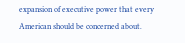expansion of executive power that every American should be concerned about.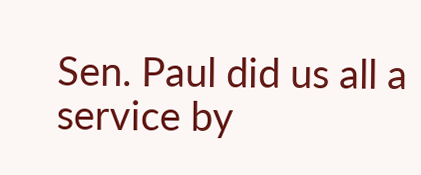Sen. Paul did us all a service by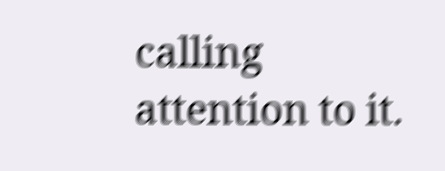calling attention to it.